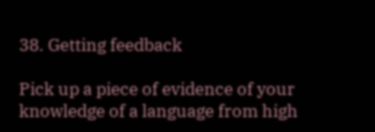38. Getting feedback

Pick up a piece of evidence of your knowledge of a language from high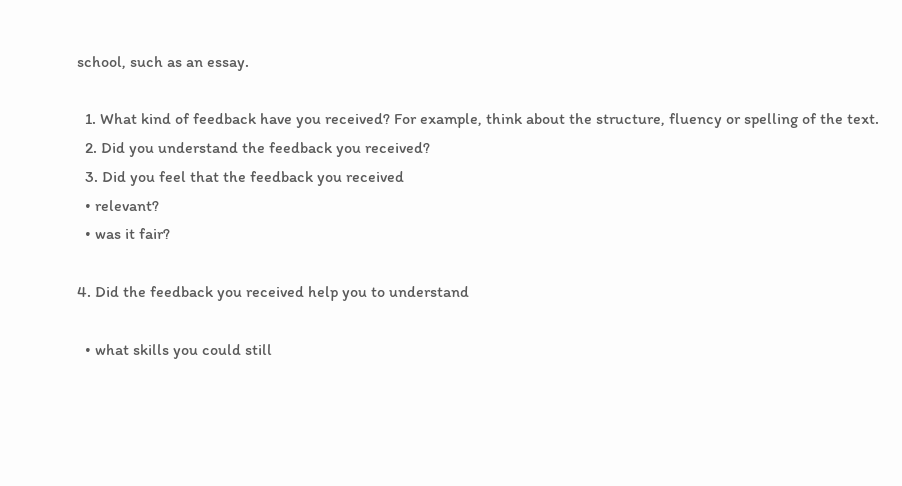school, such as an essay.

  1. What kind of feedback have you received? For example, think about the structure, fluency or spelling of the text.
  2. Did you understand the feedback you received?
  3. Did you feel that the feedback you received
  • relevant?
  • was it fair?

4. Did the feedback you received help you to understand

  • what skills you could still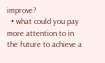improve?
  • what could you pay more attention to in the future to achieve a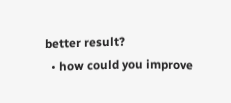better result?
  • how could you improve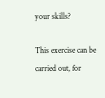your skills?

This exercise can be carried out, for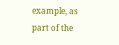example, as part of the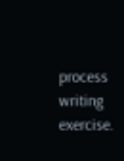process writing exercise.